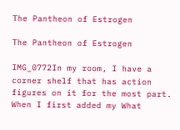The Pantheon of Estrogen

The Pantheon of Estrogen

IMG_0772In my room, I have a corner shelf that has action figures on it for the most part. When I first added my What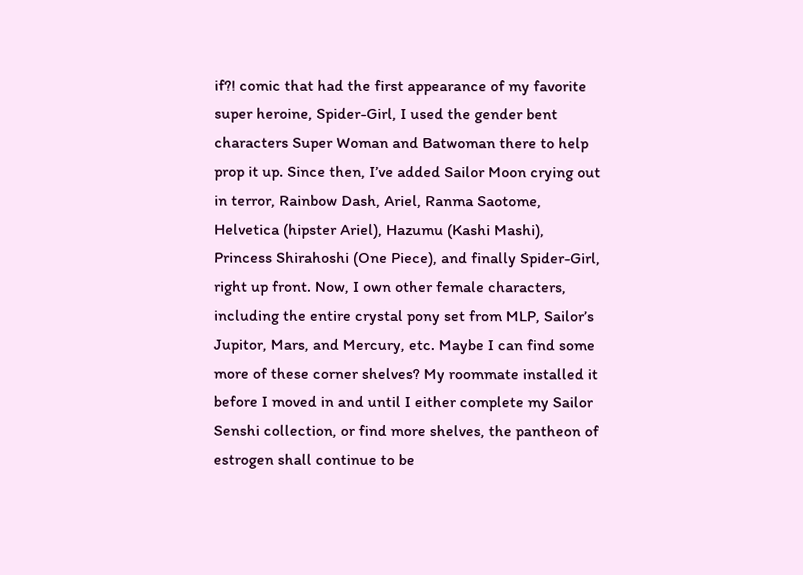if?! comic that had the first appearance of my favorite super heroine, Spider-Girl, I used the gender bent characters Super Woman and Batwoman there to help prop it up. Since then, I’ve added Sailor Moon crying out in terror, Rainbow Dash, Ariel, Ranma Saotome, Helvetica (hipster Ariel), Hazumu (Kashi Mashi), Princess Shirahoshi (One Piece), and finally Spider-Girl, right up front. Now, I own other female characters, including the entire crystal pony set from MLP, Sailor’s Jupitor, Mars, and Mercury, etc. Maybe I can find some more of these corner shelves? My roommate installed it before I moved in and until I either complete my Sailor Senshi collection, or find more shelves, the pantheon of estrogen shall continue to be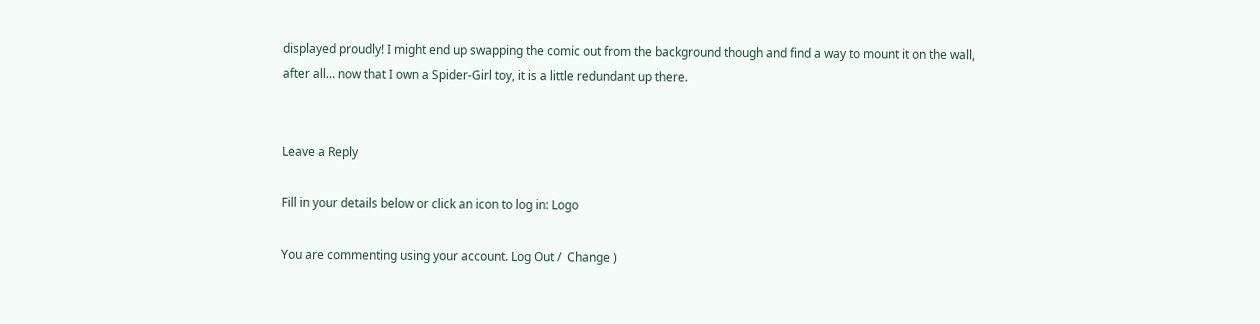displayed proudly! I might end up swapping the comic out from the background though and find a way to mount it on the wall, after all… now that I own a Spider-Girl toy, it is a little redundant up there.


Leave a Reply

Fill in your details below or click an icon to log in: Logo

You are commenting using your account. Log Out /  Change )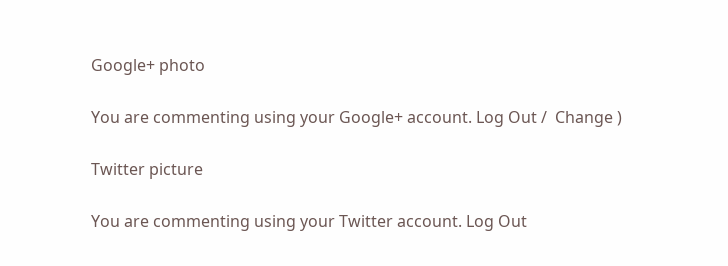Google+ photo

You are commenting using your Google+ account. Log Out /  Change )

Twitter picture

You are commenting using your Twitter account. Log Out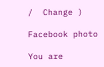/  Change )

Facebook photo

You are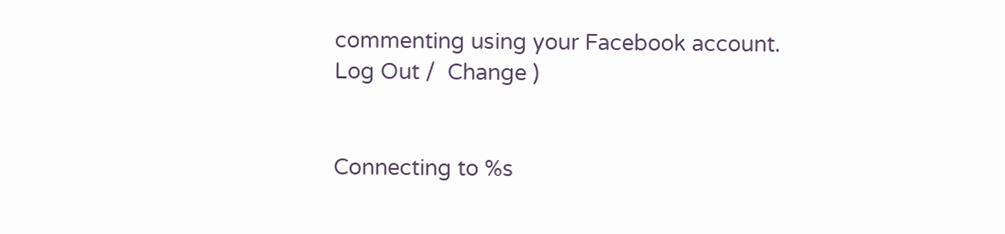commenting using your Facebook account. Log Out /  Change )


Connecting to %s